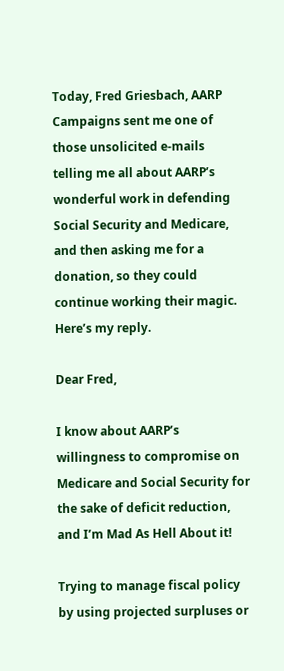Today, Fred Griesbach, AARP Campaigns sent me one of those unsolicited e-mails telling me all about AARP’s wonderful work in defending Social Security and Medicare, and then asking me for a donation, so they could continue working their magic. Here’s my reply.

Dear Fred,

I know about AARP’s willingness to compromise on Medicare and Social Security for the sake of deficit reduction, and I’m Mad As Hell About it!

Trying to manage fiscal policy by using projected surpluses or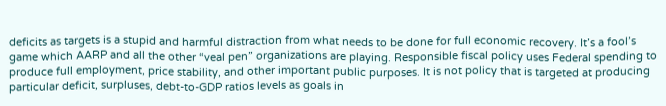deficits as targets is a stupid and harmful distraction from what needs to be done for full economic recovery. It’s a fool’s game which AARP and all the other “veal pen” organizations are playing. Responsible fiscal policy uses Federal spending to produce full employment, price stability, and other important public purposes. It is not policy that is targeted at producing particular deficit, surpluses, debt-to-GDP ratios levels as goals in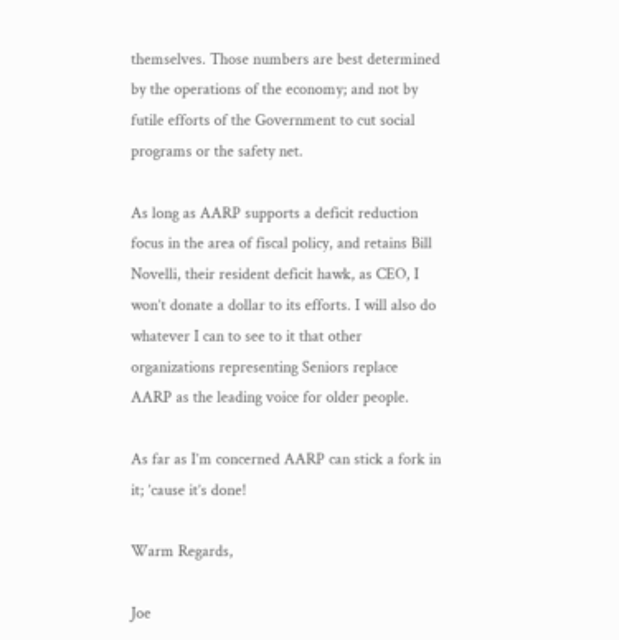themselves. Those numbers are best determined by the operations of the economy; and not by futile efforts of the Government to cut social programs or the safety net.

As long as AARP supports a deficit reduction focus in the area of fiscal policy, and retains Bill Novelli, their resident deficit hawk, as CEO, I won’t donate a dollar to its efforts. I will also do whatever I can to see to it that other organizations representing Seniors replace AARP as the leading voice for older people.

As far as I’m concerned AARP can stick a fork in it; ’cause it’s done!

Warm Regards,

Joe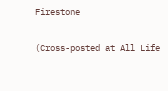Firestone

(Cross-posted at All Life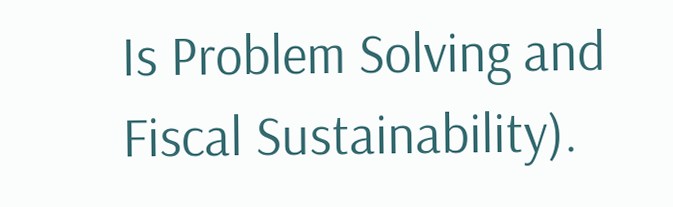Is Problem Solving and Fiscal Sustainability).